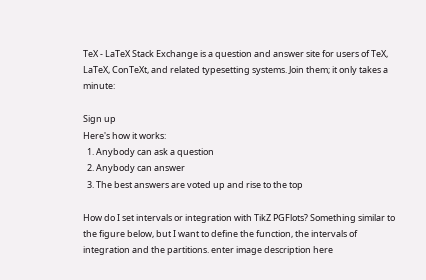TeX - LaTeX Stack Exchange is a question and answer site for users of TeX, LaTeX, ConTeXt, and related typesetting systems. Join them; it only takes a minute:

Sign up
Here's how it works:
  1. Anybody can ask a question
  2. Anybody can answer
  3. The best answers are voted up and rise to the top

How do I set intervals or integration with TikZ PGFlots? Something similar to the figure below, but I want to define the function, the intervals of integration and the partitions. enter image description here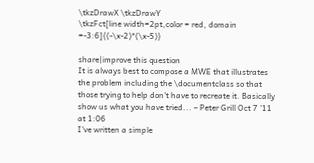\tkzDrawX \tkzDrawY
\tkzFct[line width=2pt,color = red, domain =-3:6]{(-\x-2)*(\x-5)}

share|improve this question
It is always best to compose a MWE that illustrates the problem including the \documentclass so that those trying to help don't have to recreate it. Basically show us what you have tried... – Peter Grill Oct 7 '11 at 1:06
I've written a simple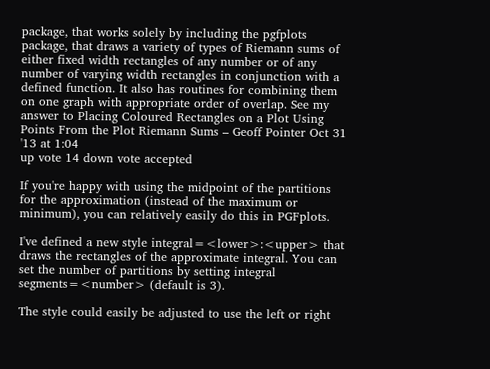package, that works solely by including the pgfplots package, that draws a variety of types of Riemann sums of either fixed width rectangles of any number or of any number of varying width rectangles in conjunction with a defined function. It also has routines for combining them on one graph with appropriate order of overlap. See my answer to Placing Coloured Rectangles on a Plot Using Points From the Plot Riemann Sums – Geoff Pointer Oct 31 '13 at 1:04
up vote 14 down vote accepted

If you're happy with using the midpoint of the partitions for the approximation (instead of the maximum or minimum), you can relatively easily do this in PGFplots.

I've defined a new style integral=<lower>:<upper> that draws the rectangles of the approximate integral. You can set the number of partitions by setting integral segments=<number> (default is 3).

The style could easily be adjusted to use the left or right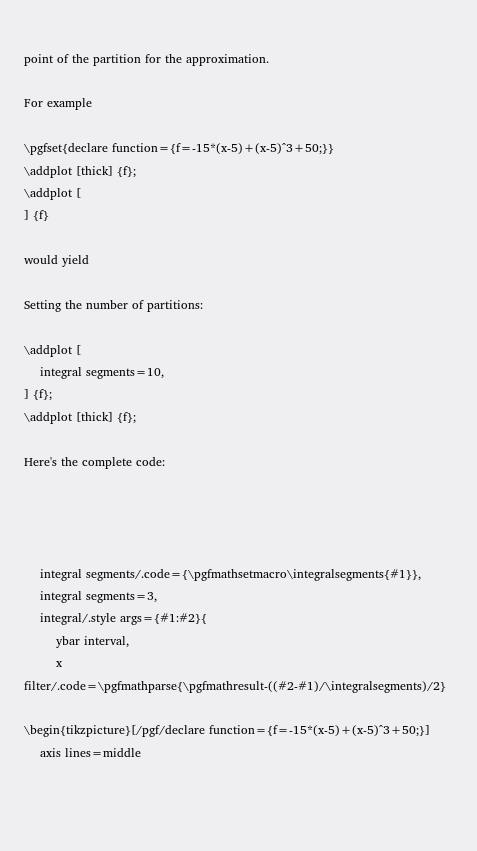point of the partition for the approximation.

For example

\pgfset{declare function={f=-15*(x-5)+(x-5)^3+50;}}
\addplot [thick] {f};
\addplot [
] {f}

would yield

Setting the number of partitions:

\addplot [
    integral segments=10,
] {f};
\addplot [thick] {f};

Here's the complete code:




    integral segments/.code={\pgfmathsetmacro\integralsegments{#1}},
    integral segments=3,
    integral/.style args={#1:#2}{
        ybar interval,
        x filter/.code=\pgfmathparse{\pgfmathresult-((#2-#1)/\integralsegments)/2}

\begin{tikzpicture}[/pgf/declare function={f=-15*(x-5)+(x-5)^3+50;}]
    axis lines=middle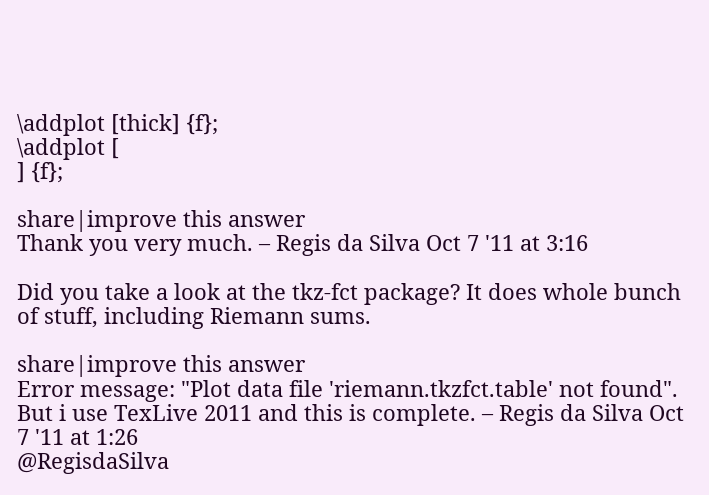\addplot [thick] {f};
\addplot [
] {f};

share|improve this answer
Thank you very much. – Regis da Silva Oct 7 '11 at 3:16

Did you take a look at the tkz-fct package? It does whole bunch of stuff, including Riemann sums.

share|improve this answer
Error message: "Plot data file 'riemann.tkzfct.table' not found". But i use TexLive 2011 and this is complete. – Regis da Silva Oct 7 '11 at 1:26
@RegisdaSilva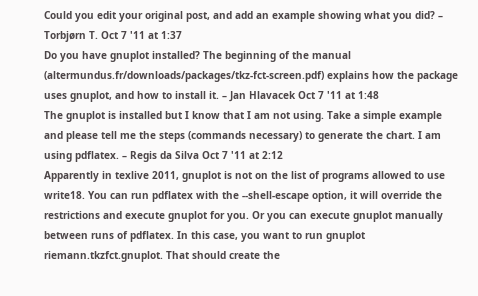Could you edit your original post, and add an example showing what you did? – Torbjørn T. Oct 7 '11 at 1:37
Do you have gnuplot installed? The beginning of the manual (altermundus.fr/downloads/packages/tkz-fct-screen.pdf) explains how the package uses gnuplot, and how to install it. – Jan Hlavacek Oct 7 '11 at 1:48
The gnuplot is installed but I know that I am not using. Take a simple example and please tell me the steps (commands necessary) to generate the chart. I am using pdflatex. – Regis da Silva Oct 7 '11 at 2:12
Apparently in texlive 2011, gnuplot is not on the list of programs allowed to use write18. You can run pdflatex with the --shell-escape option, it will override the restrictions and execute gnuplot for you. Or you can execute gnuplot manually between runs of pdflatex. In this case, you want to run gnuplot riemann.tkzfct.gnuplot. That should create the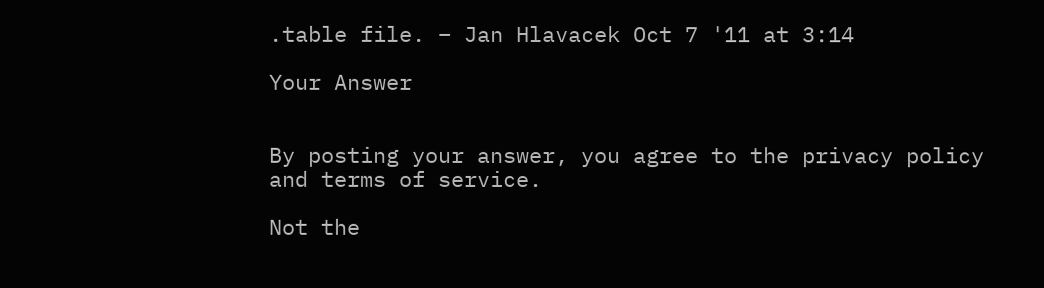.table file. – Jan Hlavacek Oct 7 '11 at 3:14

Your Answer


By posting your answer, you agree to the privacy policy and terms of service.

Not the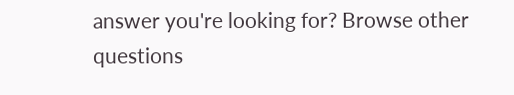answer you're looking for? Browse other questions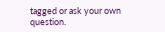tagged or ask your own question.